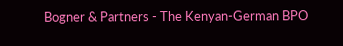Bogner & Partners - The Kenyan-German BPO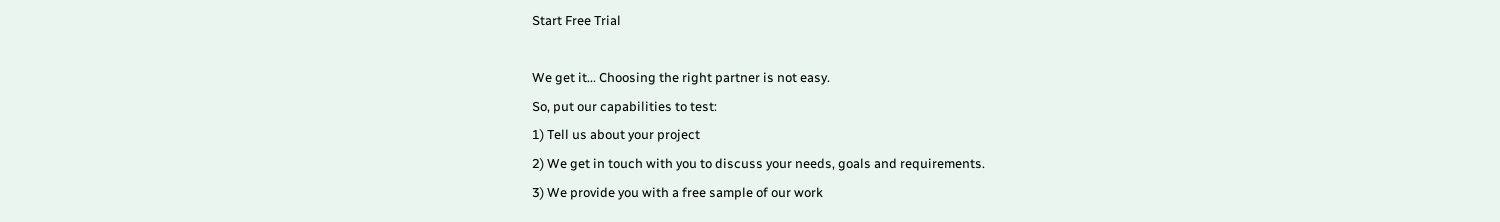Start Free Trial

We get it... Choosing the right partner is not easy.
So, put our capabilities to test:
1) Tell us about your project
2) We get in touch with you to discuss your needs, goals and requirements.
3) We provide you with a free sample of our work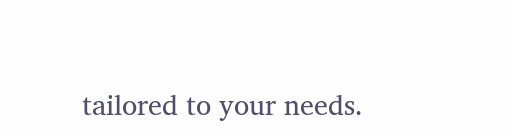tailored to your needs.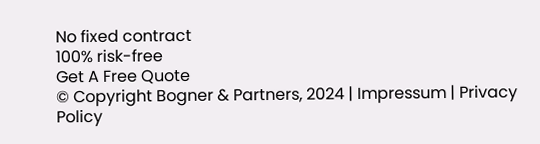No fixed contract
100% risk-free
Get A Free Quote
© Copyright Bogner & Partners, 2024 | Impressum | Privacy Policy